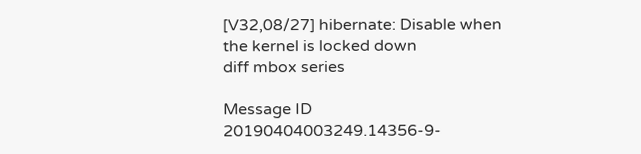[V32,08/27] hibernate: Disable when the kernel is locked down
diff mbox series

Message ID 20190404003249.14356-9-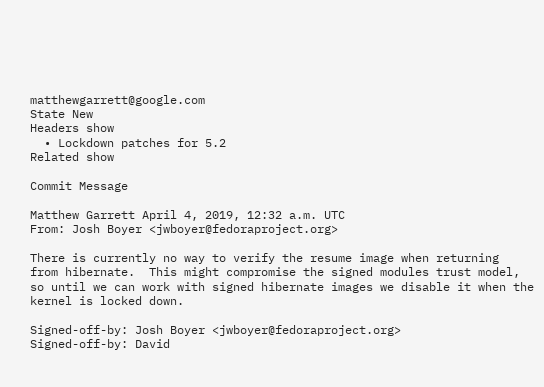matthewgarrett@google.com
State New
Headers show
  • Lockdown patches for 5.2
Related show

Commit Message

Matthew Garrett April 4, 2019, 12:32 a.m. UTC
From: Josh Boyer <jwboyer@fedoraproject.org>

There is currently no way to verify the resume image when returning
from hibernate.  This might compromise the signed modules trust model,
so until we can work with signed hibernate images we disable it when the
kernel is locked down.

Signed-off-by: Josh Boyer <jwboyer@fedoraproject.org>
Signed-off-by: David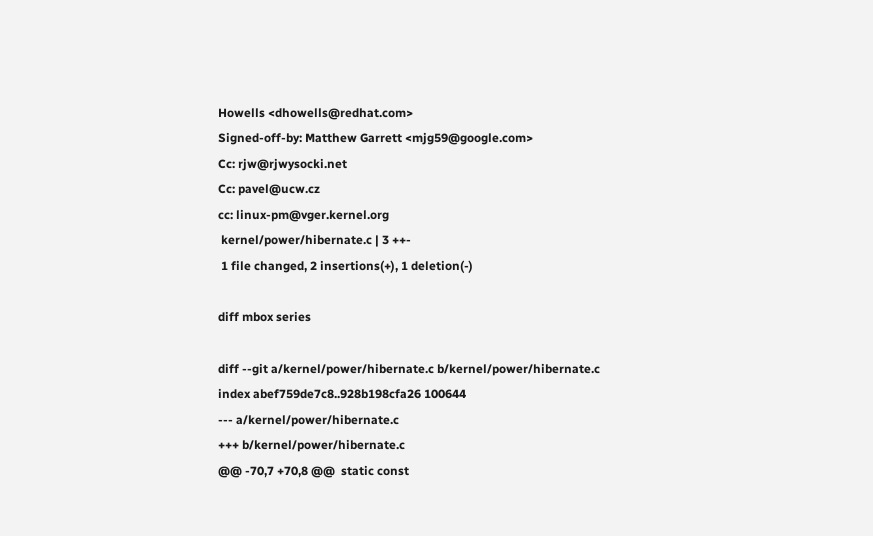Howells <dhowells@redhat.com>
Signed-off-by: Matthew Garrett <mjg59@google.com>
Cc: rjw@rjwysocki.net
Cc: pavel@ucw.cz
cc: linux-pm@vger.kernel.org
 kernel/power/hibernate.c | 3 ++-
 1 file changed, 2 insertions(+), 1 deletion(-)

diff mbox series

diff --git a/kernel/power/hibernate.c b/kernel/power/hibernate.c
index abef759de7c8..928b198cfa26 100644
--- a/kernel/power/hibernate.c
+++ b/kernel/power/hibernate.c
@@ -70,7 +70,8 @@  static const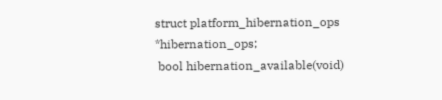struct platform_hibernation_ops *hibernation_ops;
 bool hibernation_available(void)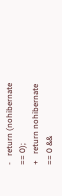-   return (nohibernate == 0);
+   return nohibernate == 0 &&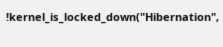!kernel_is_locked_down("Hibernation",